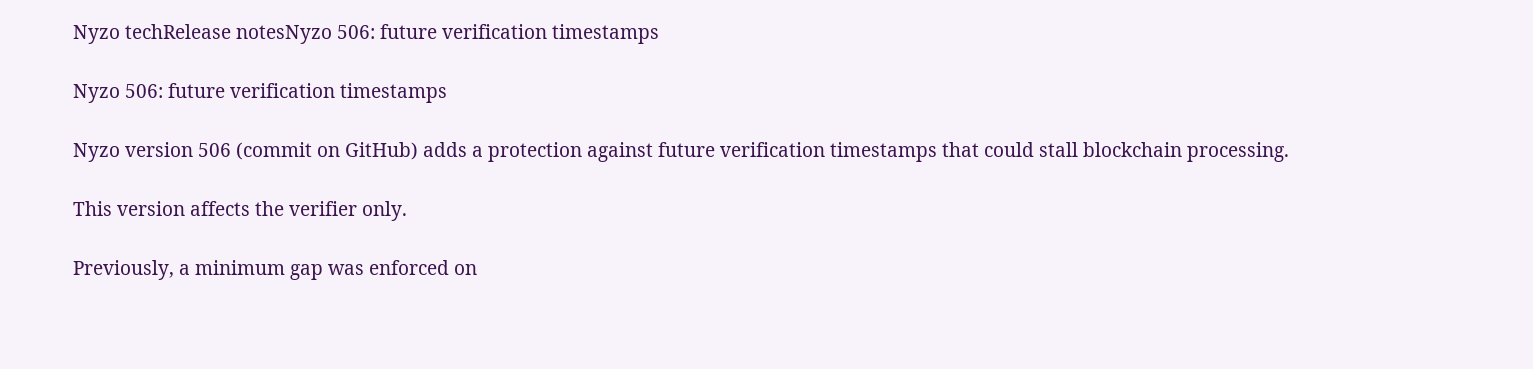Nyzo techRelease notesNyzo 506: future verification timestamps

Nyzo 506: future verification timestamps

Nyzo version 506 (commit on GitHub) adds a protection against future verification timestamps that could stall blockchain processing.

This version affects the verifier only.

Previously, a minimum gap was enforced on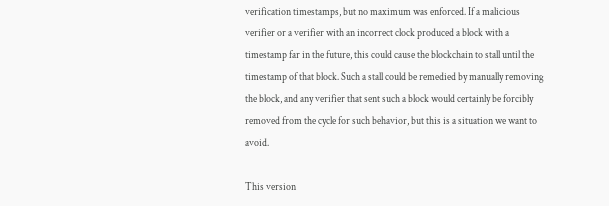verification timestamps, but no maximum was enforced. If a malicious verifier or a verifier with an incorrect clock produced a block with a timestamp far in the future, this could cause the blockchain to stall until the timestamp of that block. Such a stall could be remedied by manually removing the block, and any verifier that sent such a block would certainly be forcibly removed from the cycle for such behavior, but this is a situation we want to avoid.

This version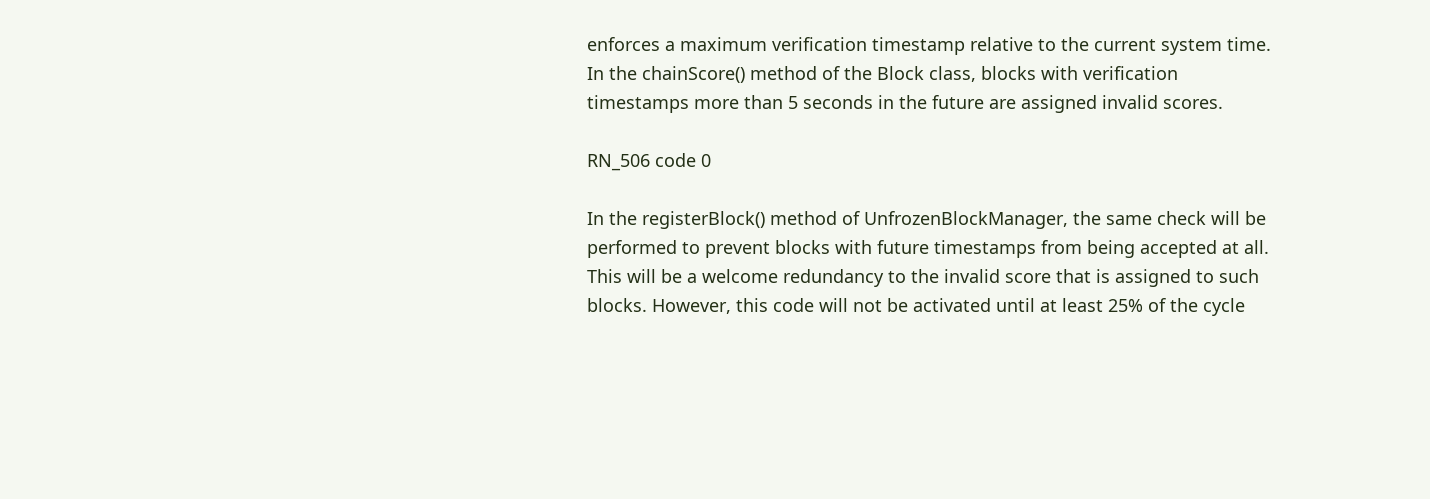enforces a maximum verification timestamp relative to the current system time. In the chainScore() method of the Block class, blocks with verification timestamps more than 5 seconds in the future are assigned invalid scores.

RN_506 code 0

In the registerBlock() method of UnfrozenBlockManager, the same check will be performed to prevent blocks with future timestamps from being accepted at all. This will be a welcome redundancy to the invalid score that is assigned to such blocks. However, this code will not be activated until at least 25% of the cycle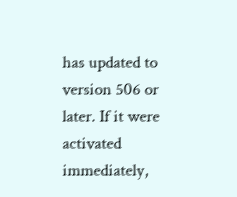has updated to version 506 or later. If it were activated immediately,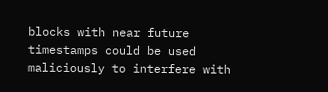blocks with near future timestamps could be used maliciously to interfere with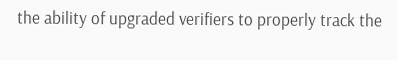the ability of upgraded verifiers to properly track the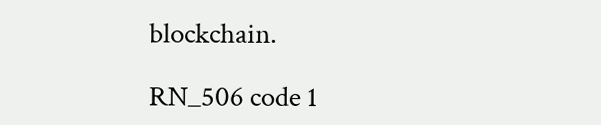blockchain.

RN_506 code 1